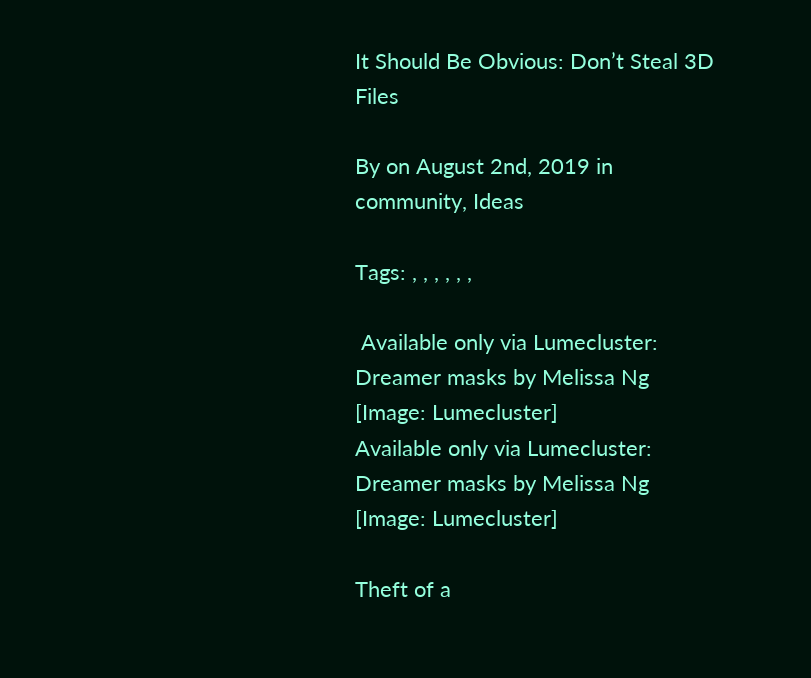It Should Be Obvious: Don’t Steal 3D Files

By on August 2nd, 2019 in community, Ideas

Tags: , , , , , ,

 Available only via Lumecluster: Dreamer masks by Melissa Ng [Image: Lumecluster]
Available only via Lumecluster: Dreamer masks by Melissa Ng [Image: Lumecluster]

Theft of a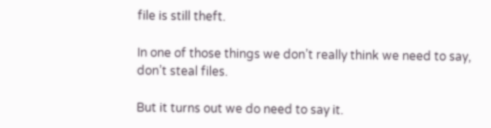file is still theft.

In one of those things we don’t really think we need to say, don’t steal files.

But it turns out we do need to say it.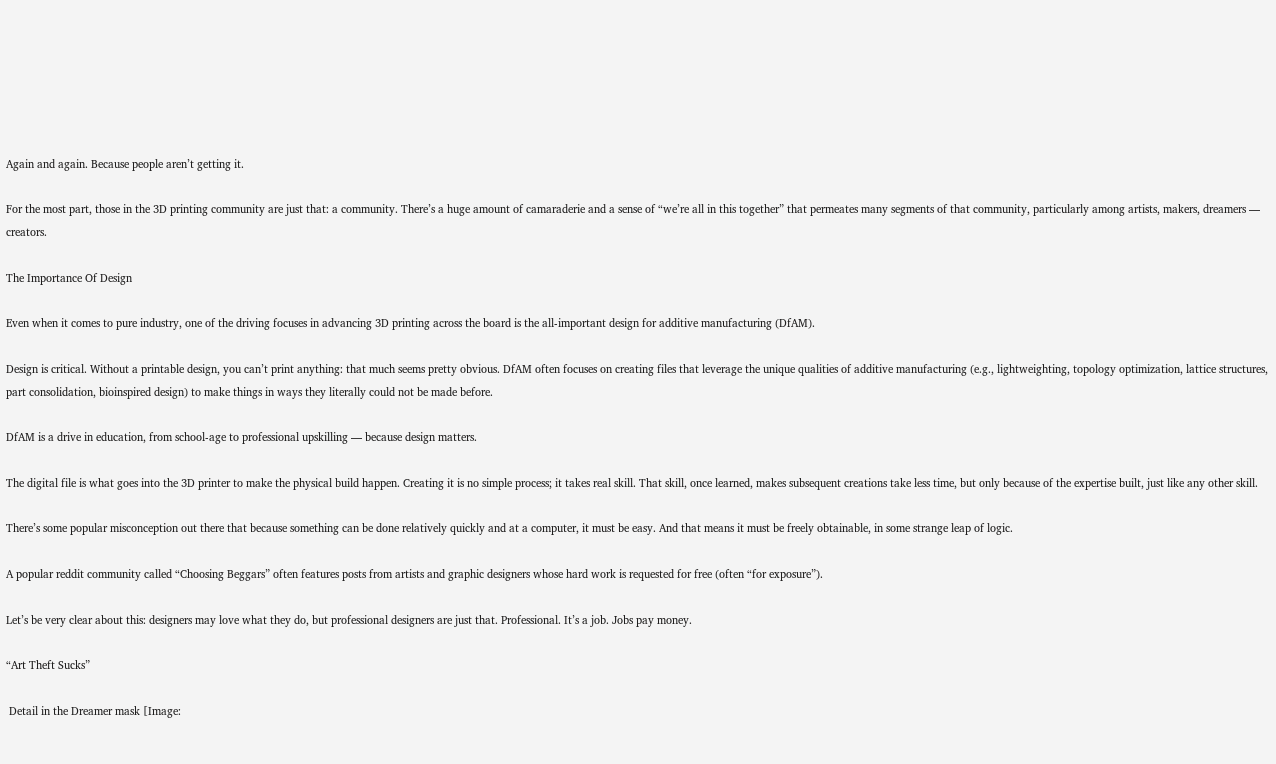Again and again. Because people aren’t getting it.

For the most part, those in the 3D printing community are just that: a community. There’s a huge amount of camaraderie and a sense of “we’re all in this together” that permeates many segments of that community, particularly among artists, makers, dreamers — creators.

The Importance Of Design

Even when it comes to pure industry, one of the driving focuses in advancing 3D printing across the board is the all-important design for additive manufacturing (DfAM).

Design is critical. Without a printable design, you can’t print anything: that much seems pretty obvious. DfAM often focuses on creating files that leverage the unique qualities of additive manufacturing (e.g., lightweighting, topology optimization, lattice structures, part consolidation, bioinspired design) to make things in ways they literally could not be made before.

DfAM is a drive in education, from school-age to professional upskilling — because design matters.

The digital file is what goes into the 3D printer to make the physical build happen. Creating it is no simple process; it takes real skill. That skill, once learned, makes subsequent creations take less time, but only because of the expertise built, just like any other skill.

There’s some popular misconception out there that because something can be done relatively quickly and at a computer, it must be easy. And that means it must be freely obtainable, in some strange leap of logic.

A popular reddit community called “Choosing Beggars” often features posts from artists and graphic designers whose hard work is requested for free (often “for exposure”).

Let’s be very clear about this: designers may love what they do, but professional designers are just that. Professional. It’s a job. Jobs pay money.

“Art Theft Sucks”

 Detail in the Dreamer mask [Image: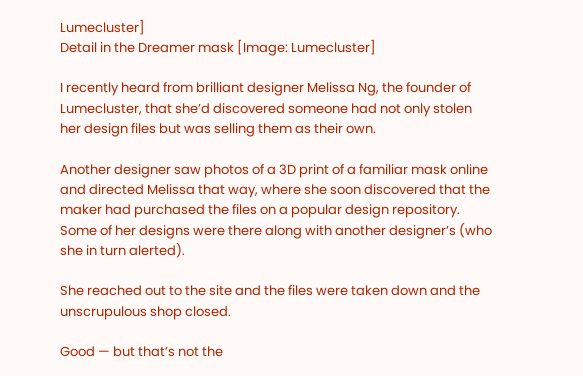Lumecluster]
Detail in the Dreamer mask [Image: Lumecluster]

I recently heard from brilliant designer Melissa Ng, the founder of Lumecluster, that she’d discovered someone had not only stolen her design files but was selling them as their own.

Another designer saw photos of a 3D print of a familiar mask online and directed Melissa that way, where she soon discovered that the maker had purchased the files on a popular design repository. Some of her designs were there along with another designer’s (who she in turn alerted).

She reached out to the site and the files were taken down and the unscrupulous shop closed.

Good — but that’s not the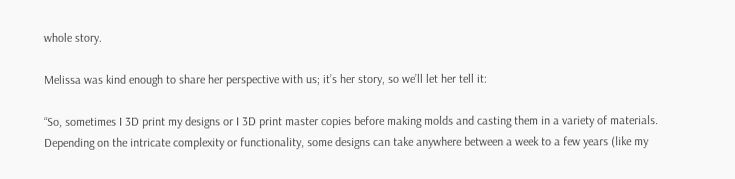whole story.

Melissa was kind enough to share her perspective with us; it’s her story, so we’ll let her tell it:

“So, sometimes I 3D print my designs or I 3D print master copies before making molds and casting them in a variety of materials. Depending on the intricate complexity or functionality, some designs can take anywhere between a week to a few years (like my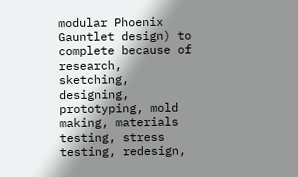modular Phoenix Gauntlet design) to complete because of research, sketching, designing, prototyping, mold making, materials testing, stress testing, redesign,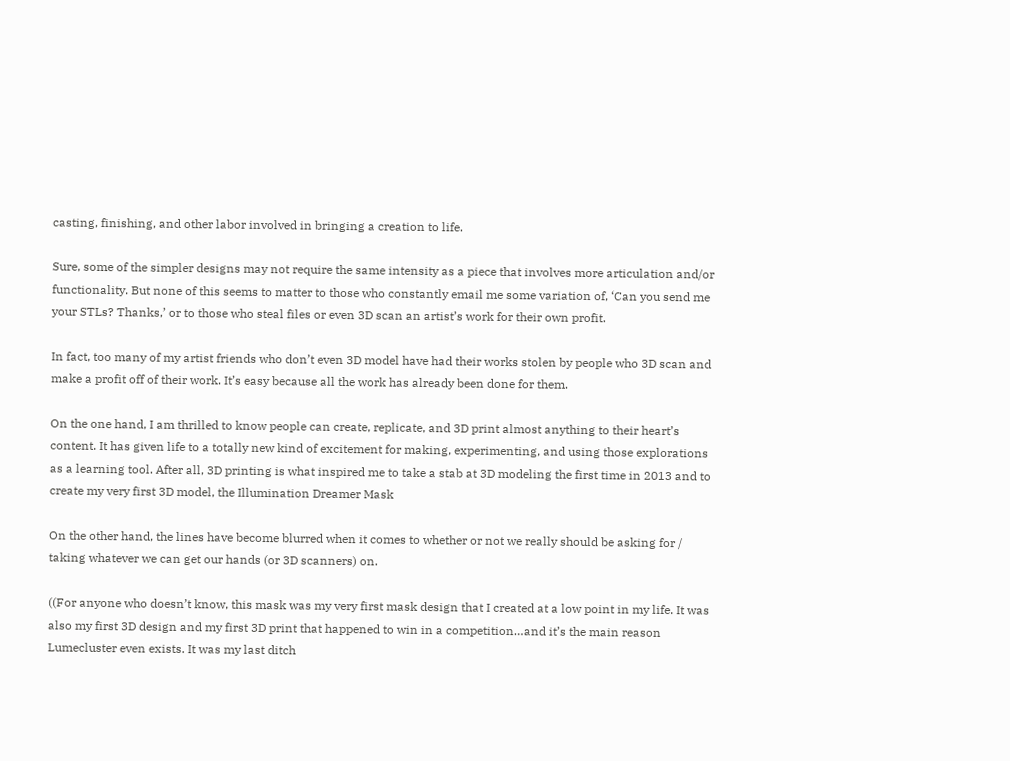casting, finishing, and other labor involved in bringing a creation to life.

Sure, some of the simpler designs may not require the same intensity as a piece that involves more articulation and/or functionality. But none of this seems to matter to those who constantly email me some variation of, ‘Can you send me your STLs? Thanks,’ or to those who steal files or even 3D scan an artist’s work for their own profit.

In fact, too many of my artist friends who don’t even 3D model have had their works stolen by people who 3D scan and make a profit off of their work. It’s easy because all the work has already been done for them.

On the one hand, I am thrilled to know people can create, replicate, and 3D print almost anything to their heart’s content. It has given life to a totally new kind of excitement for making, experimenting, and using those explorations as a learning tool. After all, 3D printing is what inspired me to take a stab at 3D modeling the first time in 2013 and to create my very first 3D model, the Illumination Dreamer Mask

On the other hand, the lines have become blurred when it comes to whether or not we really should be asking for / taking whatever we can get our hands (or 3D scanners) on.

((For anyone who doesn’t know, this mask was my very first mask design that I created at a low point in my life. It was also my first 3D design and my first 3D print that happened to win in a competition…and it’s the main reason Lumecluster even exists. It was my last ditch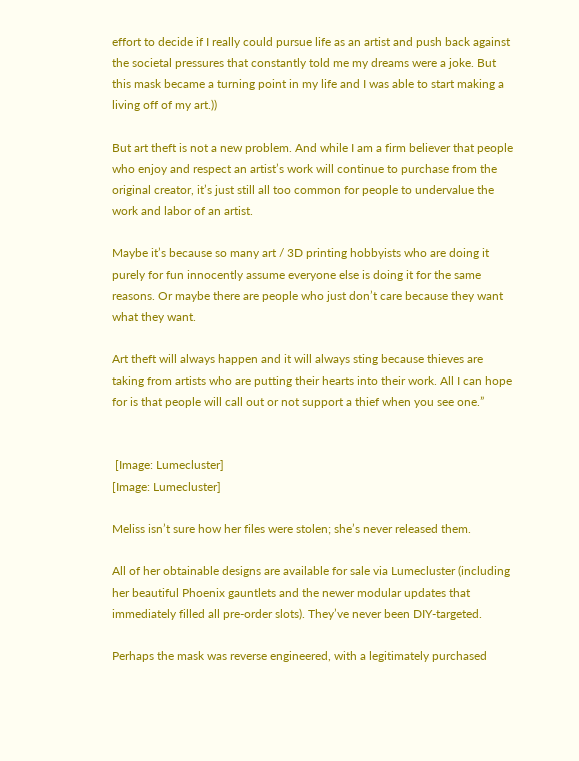effort to decide if I really could pursue life as an artist and push back against the societal pressures that constantly told me my dreams were a joke. But this mask became a turning point in my life and I was able to start making a living off of my art.))

But art theft is not a new problem. And while I am a firm believer that people who enjoy and respect an artist’s work will continue to purchase from the original creator, it’s just still all too common for people to undervalue the work and labor of an artist.

Maybe it’s because so many art / 3D printing hobbyists who are doing it purely for fun innocently assume everyone else is doing it for the same reasons. Or maybe there are people who just don’t care because they want what they want.

Art theft will always happen and it will always sting because thieves are taking from artists who are putting their hearts into their work. All I can hope for is that people will call out or not support a thief when you see one.”


 [Image: Lumecluster]
[Image: Lumecluster]

Meliss isn’t sure how her files were stolen; she’s never released them.

All of her obtainable designs are available for sale via Lumecluster (including her beautiful Phoenix gauntlets and the newer modular updates that immediately filled all pre-order slots). They’ve never been DIY-targeted.

Perhaps the mask was reverse engineered, with a legitimately purchased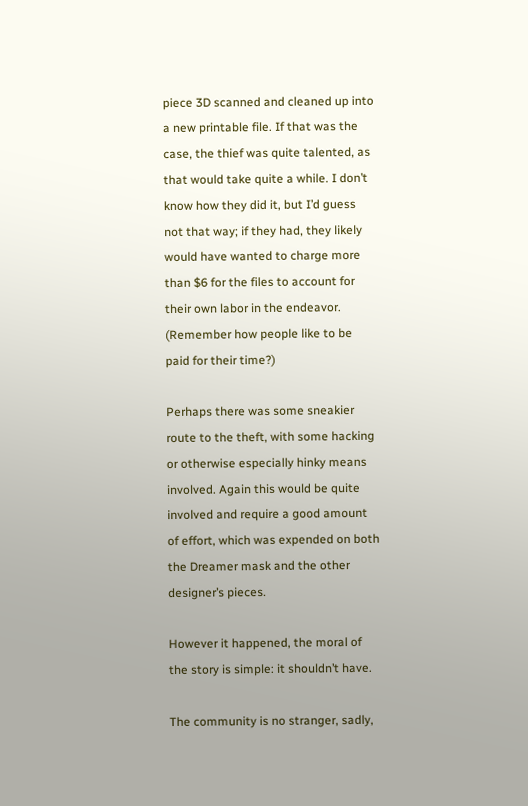piece 3D scanned and cleaned up into a new printable file. If that was the case, the thief was quite talented, as that would take quite a while. I don’t know how they did it, but I’d guess not that way; if they had, they likely would have wanted to charge more than $6 for the files to account for their own labor in the endeavor. (Remember how people like to be paid for their time?)

Perhaps there was some sneakier route to the theft, with some hacking or otherwise especially hinky means involved. Again this would be quite involved and require a good amount of effort, which was expended on both the Dreamer mask and the other designer’s pieces.

However it happened, the moral of the story is simple: it shouldn’t have.

The community is no stranger, sadly,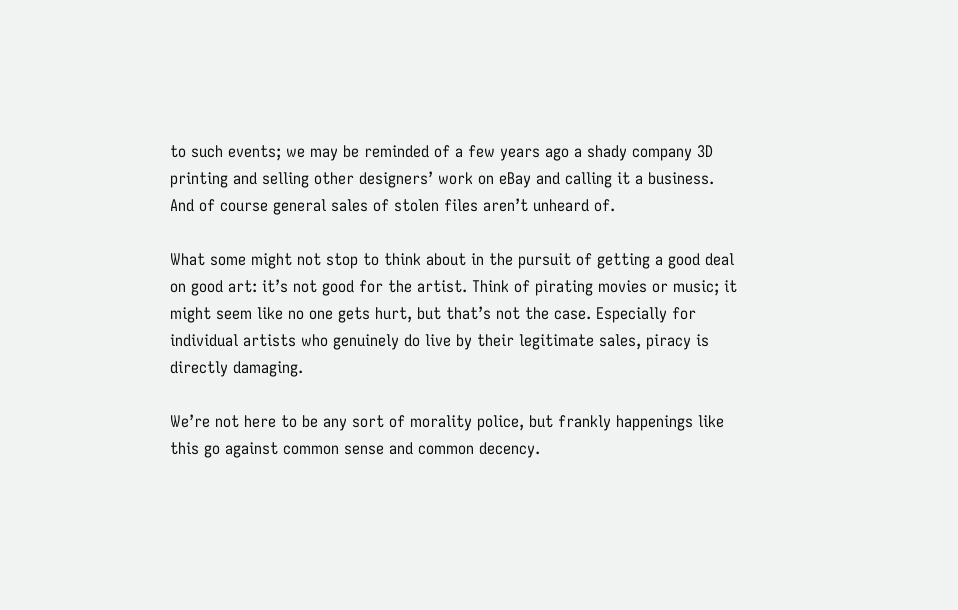to such events; we may be reminded of a few years ago a shady company 3D printing and selling other designers’ work on eBay and calling it a business. And of course general sales of stolen files aren’t unheard of.

What some might not stop to think about in the pursuit of getting a good deal on good art: it’s not good for the artist. Think of pirating movies or music; it might seem like no one gets hurt, but that’s not the case. Especially for individual artists who genuinely do live by their legitimate sales, piracy is directly damaging.

We’re not here to be any sort of morality police, but frankly happenings like this go against common sense and common decency.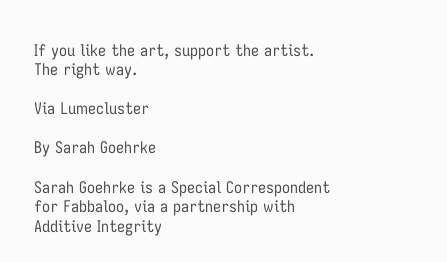If you like the art, support the artist. The right way.

Via Lumecluster

By Sarah Goehrke

Sarah Goehrke is a Special Correspondent for Fabbaloo, via a partnership with Additive Integrity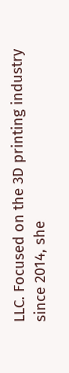LLC. Focused on the 3D printing industry since 2014, she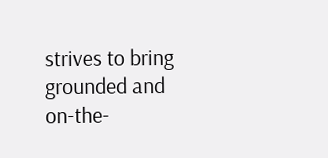strives to bring grounded and on-the-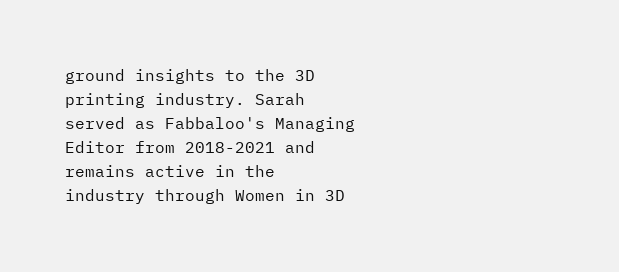ground insights to the 3D printing industry. Sarah served as Fabbaloo's Managing Editor from 2018-2021 and remains active in the industry through Women in 3D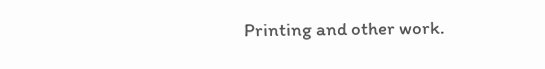Printing and other work.